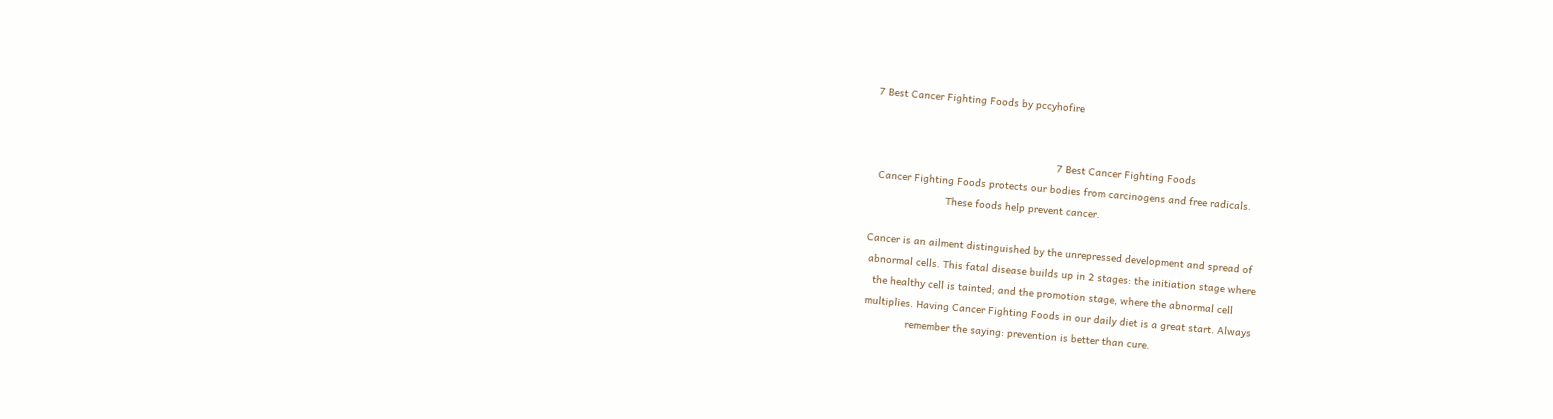7 Best Cancer Fighting Foods by pccyhofire


                                                             7 Best Cancer Fighting Foods
  Cancer Fighting Foods protects our bodies from carcinogens and free radicals.
                         These foods help prevent cancer.

Cancer is an ailment distinguished by the unrepressed development and spread of
 abnormal cells. This fatal disease builds up in 2 stages: the initiation stage where
   the healthy cell is tainted; and the promotion stage, where the abnormal cell
 multiplies. Having Cancer Fighting Foods in our daily diet is a great start. Always
               remember the saying: prevention is better than cure.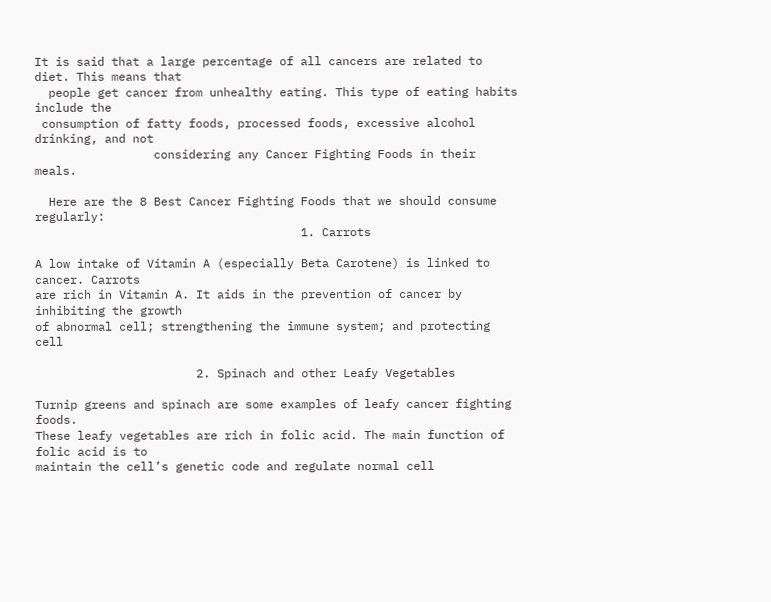It is said that a large percentage of all cancers are related to diet. This means that
  people get cancer from unhealthy eating. This type of eating habits include the
 consumption of fatty foods, processed foods, excessive alcohol drinking, and not
                 considering any Cancer Fighting Foods in their meals.

  Here are the 8 Best Cancer Fighting Foods that we should consume regularly:
                                      1. Carrots

A low intake of Vitamin A (especially Beta Carotene) is linked to cancer. Carrots
are rich in Vitamin A. It aids in the prevention of cancer by inhibiting the growth
of abnormal cell; strengthening the immune system; and protecting cell

                       2. Spinach and other Leafy Vegetables

Turnip greens and spinach are some examples of leafy cancer fighting foods.
These leafy vegetables are rich in folic acid. The main function of folic acid is to
maintain the cell’s genetic code and regulate normal cell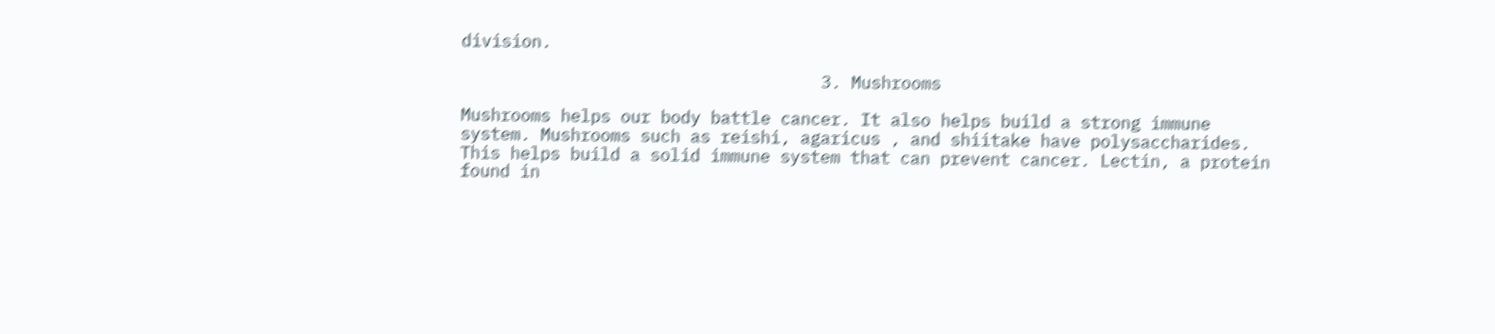division.

                                    3. Mushrooms

Mushrooms helps our body battle cancer. It also helps build a strong immune
system. Mushrooms such as reishi, agaricus , and shiitake have polysaccharides.
This helps build a solid immune system that can prevent cancer. Lectin, a protein
found in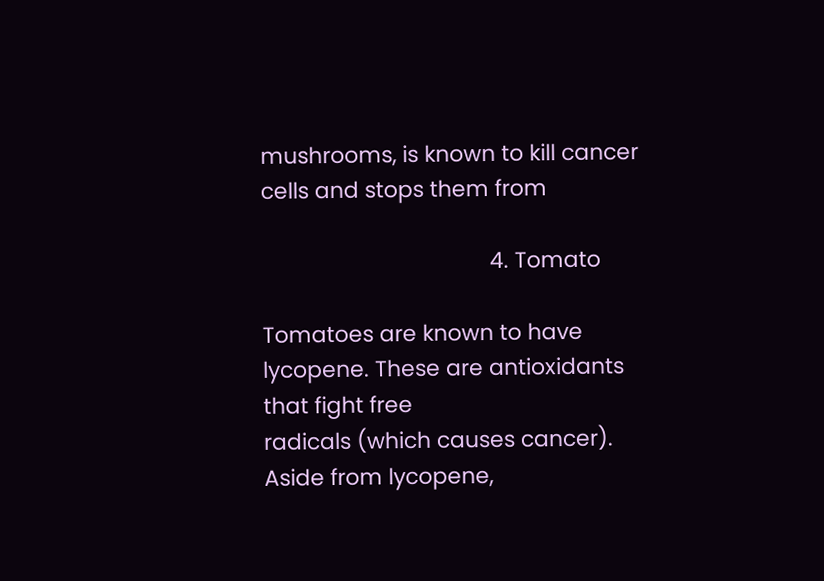mushrooms, is known to kill cancer cells and stops them from

                                      4. Tomato

Tomatoes are known to have lycopene. These are antioxidants that fight free
radicals (which causes cancer). Aside from lycopene,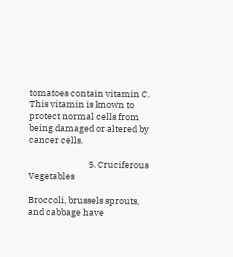tomatoes contain vitamin C.
This vitamin is known to protect normal cells from being damaged or altered by
cancer cells.

                              5. Cruciferous Vegetables

Broccoli, brussels sprouts, and cabbage have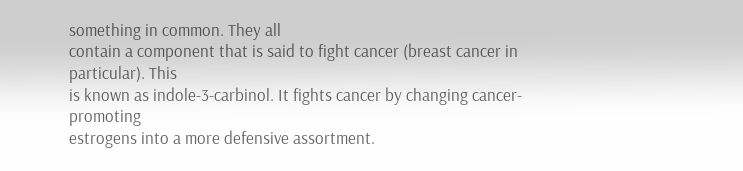something in common. They all
contain a component that is said to fight cancer (breast cancer in particular). This
is known as indole-3-carbinol. It fights cancer by changing cancer-promoting
estrogens into a more defensive assortment.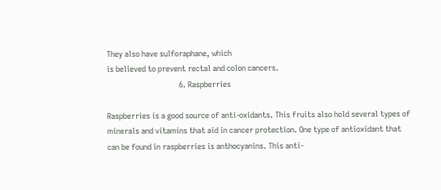They also have sulforaphane, which
is believed to prevent rectal and colon cancers.
                                    6. Raspberries

Raspberries is a good source of anti-oxidants. This fruits also hold several types of
minerals and vitamins that aid in cancer protection. One type of antioxidant that
can be found in raspberries is anthocyanins. This anti-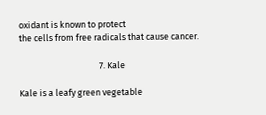oxidant is known to protect
the cells from free radicals that cause cancer.

                                        7. Kale

Kale is a leafy green vegetable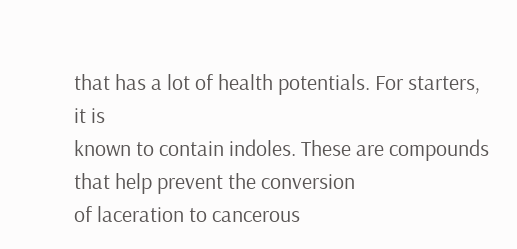that has a lot of health potentials. For starters, it is
known to contain indoles. These are compounds that help prevent the conversion
of laceration to cancerous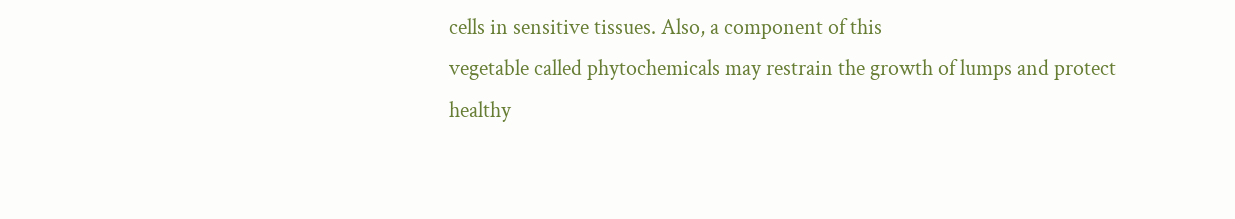cells in sensitive tissues. Also, a component of this
vegetable called phytochemicals may restrain the growth of lumps and protect
healthy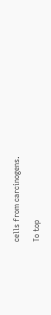cells from carcinogens.

To top